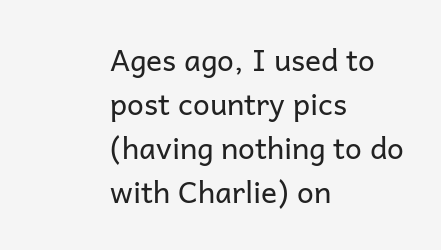Ages ago, I used to post country pics (having nothing to do with Charlie) on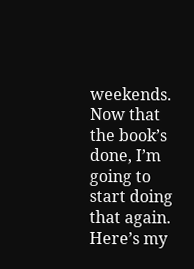weekends. Now that the book’s done, I’m going to start doing that again. Here’s my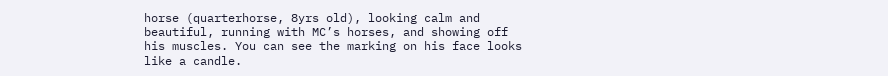horse (quarterhorse, 8yrs old), looking calm and beautiful, running with MC’s horses, and showing off his muscles. You can see the marking on his face looks like a candle.